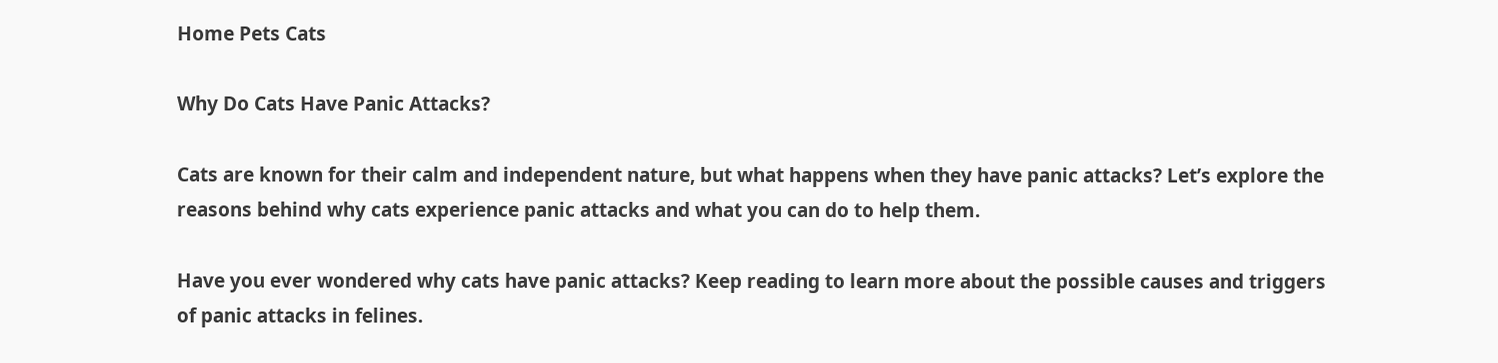Home Pets Cats

Why Do Cats Have Panic Attacks?

Cats are known for their calm and independent nature, but what happens when they have panic attacks? Let’s explore the reasons behind why cats experience panic attacks and what you can do to help them.

Have you ever wondered why cats have panic attacks? Keep reading to learn more about the possible causes and triggers of panic attacks in felines.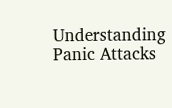Understanding Panic Attacks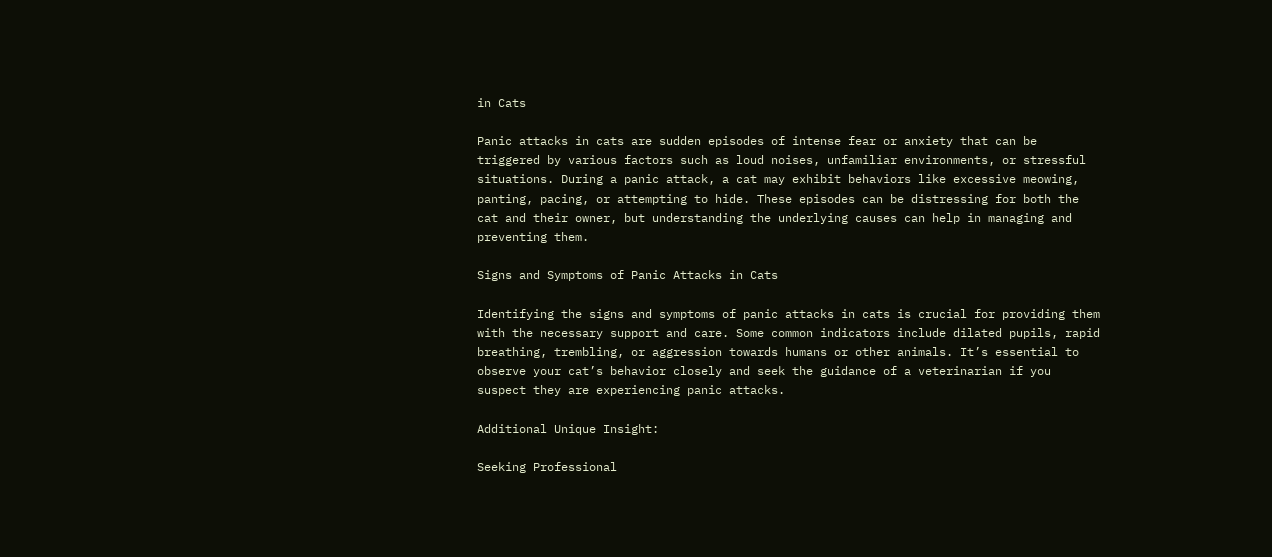in Cats

Panic attacks in cats are sudden episodes of intense fear or anxiety that can be triggered by various factors such as loud noises, unfamiliar environments, or stressful situations. During a panic attack, a cat may exhibit behaviors like excessive meowing, panting, pacing, or attempting to hide. These episodes can be distressing for both the cat and their owner, but understanding the underlying causes can help in managing and preventing them.

Signs and Symptoms of Panic Attacks in Cats

Identifying the signs and symptoms of panic attacks in cats is crucial for providing them with the necessary support and care. Some common indicators include dilated pupils, rapid breathing, trembling, or aggression towards humans or other animals. It’s essential to observe your cat’s behavior closely and seek the guidance of a veterinarian if you suspect they are experiencing panic attacks.

Additional Unique Insight:

Seeking Professional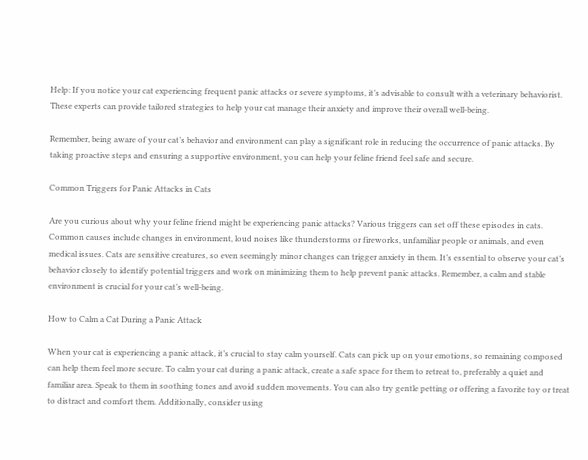Help: If you notice your cat experiencing frequent panic attacks or severe symptoms, it’s advisable to consult with a veterinary behaviorist. These experts can provide tailored strategies to help your cat manage their anxiety and improve their overall well-being.

Remember, being aware of your cat’s behavior and environment can play a significant role in reducing the occurrence of panic attacks. By taking proactive steps and ensuring a supportive environment, you can help your feline friend feel safe and secure.

Common Triggers for Panic Attacks in Cats

Are you curious about why your feline friend might be experiencing panic attacks? Various triggers can set off these episodes in cats. Common causes include changes in environment, loud noises like thunderstorms or fireworks, unfamiliar people or animals, and even medical issues. Cats are sensitive creatures, so even seemingly minor changes can trigger anxiety in them. It’s essential to observe your cat’s behavior closely to identify potential triggers and work on minimizing them to help prevent panic attacks. Remember, a calm and stable environment is crucial for your cat’s well-being.

How to Calm a Cat During a Panic Attack

When your cat is experiencing a panic attack, it’s crucial to stay calm yourself. Cats can pick up on your emotions, so remaining composed can help them feel more secure. To calm your cat during a panic attack, create a safe space for them to retreat to, preferably a quiet and familiar area. Speak to them in soothing tones and avoid sudden movements. You can also try gentle petting or offering a favorite toy or treat to distract and comfort them. Additionally, consider using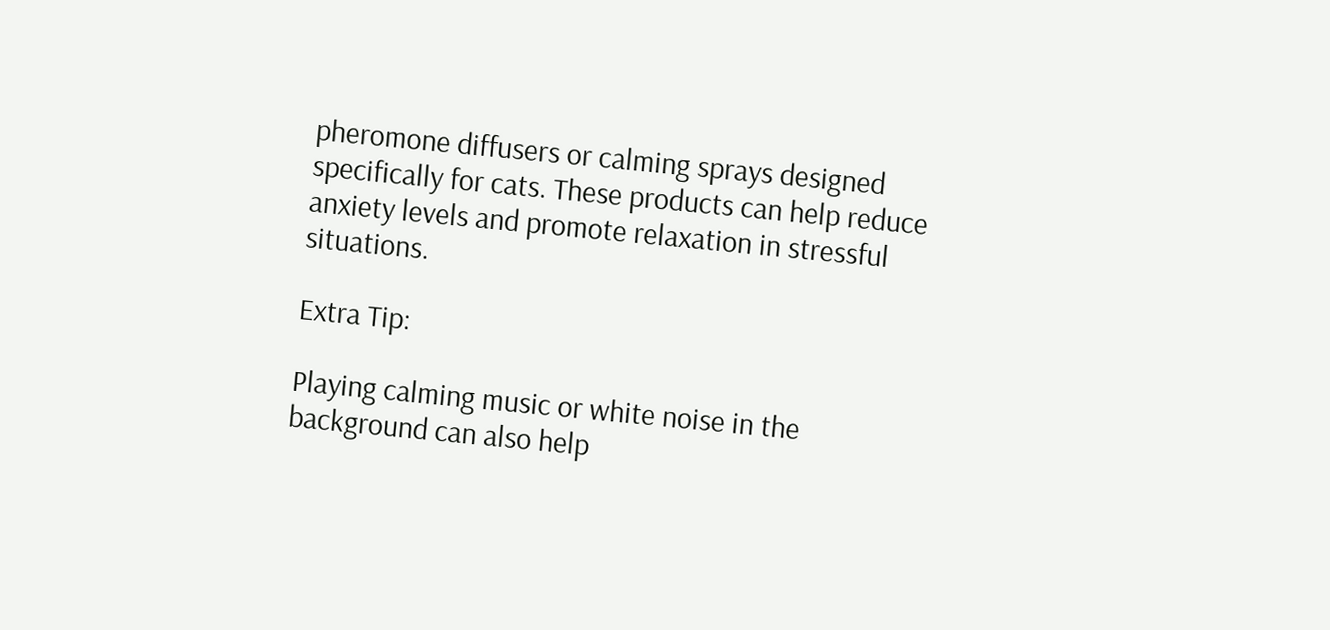pheromone diffusers or calming sprays designed specifically for cats. These products can help reduce anxiety levels and promote relaxation in stressful situations.

Extra Tip:

Playing calming music or white noise in the background can also help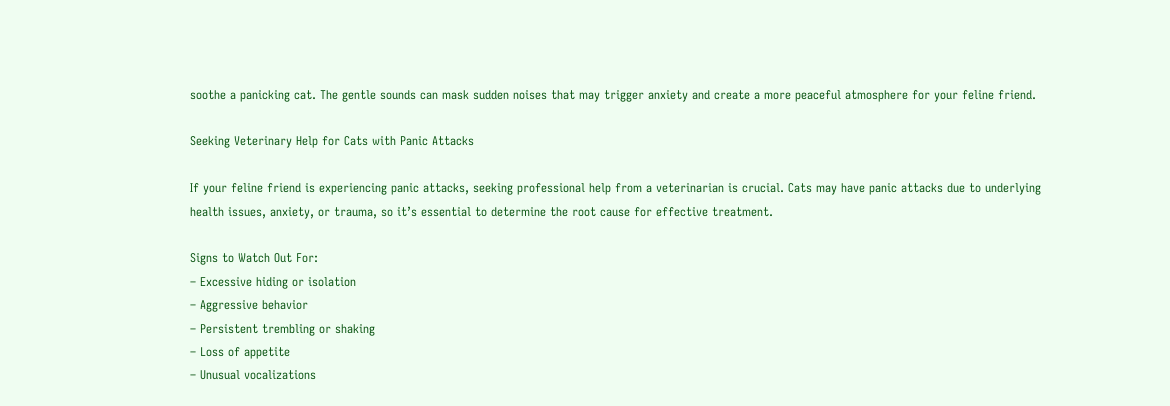soothe a panicking cat. The gentle sounds can mask sudden noises that may trigger anxiety and create a more peaceful atmosphere for your feline friend.

Seeking Veterinary Help for Cats with Panic Attacks

If your feline friend is experiencing panic attacks, seeking professional help from a veterinarian is crucial. Cats may have panic attacks due to underlying health issues, anxiety, or trauma, so it’s essential to determine the root cause for effective treatment.

Signs to Watch Out For:
– Excessive hiding or isolation
– Aggressive behavior
– Persistent trembling or shaking
– Loss of appetite
– Unusual vocalizations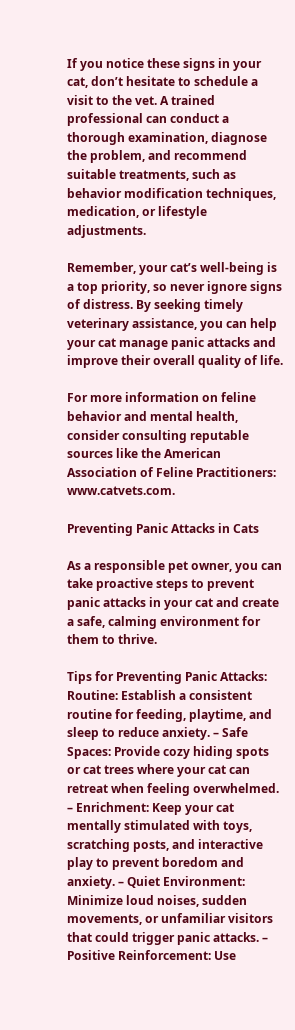If you notice these signs in your cat, don’t hesitate to schedule a visit to the vet. A trained professional can conduct a thorough examination, diagnose the problem, and recommend suitable treatments, such as behavior modification techniques, medication, or lifestyle adjustments.

Remember, your cat’s well-being is a top priority, so never ignore signs of distress. By seeking timely veterinary assistance, you can help your cat manage panic attacks and improve their overall quality of life.

For more information on feline behavior and mental health, consider consulting reputable sources like the American Association of Feline Practitioners: www.catvets.com.

Preventing Panic Attacks in Cats

As a responsible pet owner, you can take proactive steps to prevent panic attacks in your cat and create a safe, calming environment for them to thrive.

Tips for Preventing Panic Attacks:
Routine: Establish a consistent routine for feeding, playtime, and sleep to reduce anxiety. – Safe Spaces: Provide cozy hiding spots or cat trees where your cat can retreat when feeling overwhelmed. – Enrichment: Keep your cat mentally stimulated with toys, scratching posts, and interactive play to prevent boredom and anxiety. – Quiet Environment: Minimize loud noises, sudden movements, or unfamiliar visitors that could trigger panic attacks. – Positive Reinforcement: Use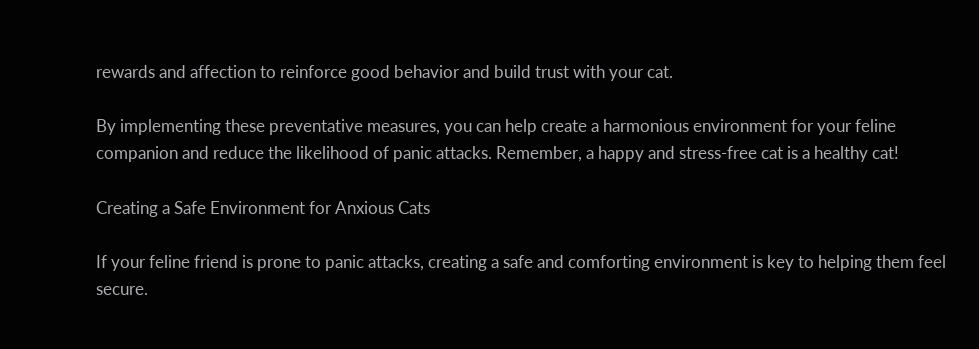rewards and affection to reinforce good behavior and build trust with your cat.

By implementing these preventative measures, you can help create a harmonious environment for your feline companion and reduce the likelihood of panic attacks. Remember, a happy and stress-free cat is a healthy cat!

Creating a Safe Environment for Anxious Cats

If your feline friend is prone to panic attacks, creating a safe and comforting environment is key to helping them feel secure.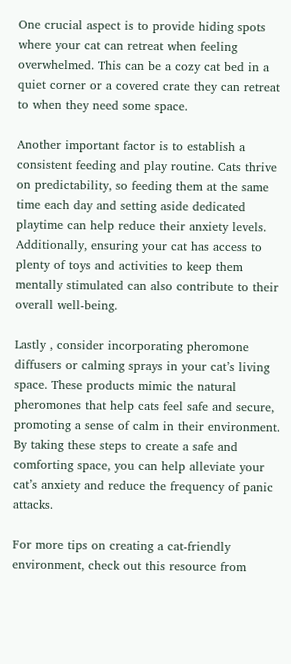One crucial aspect is to provide hiding spots where your cat can retreat when feeling overwhelmed. This can be a cozy cat bed in a quiet corner or a covered crate they can retreat to when they need some space.

Another important factor is to establish a consistent feeding and play routine. Cats thrive on predictability, so feeding them at the same time each day and setting aside dedicated playtime can help reduce their anxiety levels. Additionally, ensuring your cat has access to plenty of toys and activities to keep them mentally stimulated can also contribute to their overall well-being.

Lastly , consider incorporating pheromone diffusers or calming sprays in your cat’s living space. These products mimic the natural pheromones that help cats feel safe and secure, promoting a sense of calm in their environment. By taking these steps to create a safe and comforting space, you can help alleviate your cat’s anxiety and reduce the frequency of panic attacks.

For more tips on creating a cat-friendly environment, check out this resource from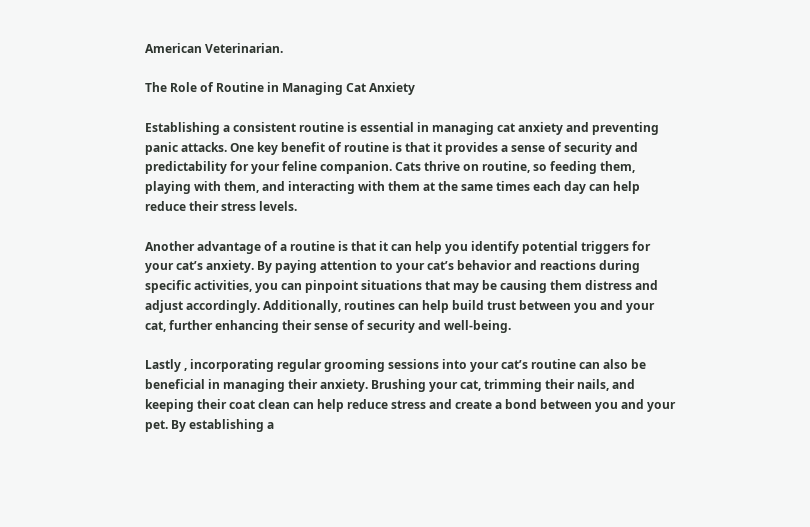American Veterinarian.

The Role of Routine in Managing Cat Anxiety

Establishing a consistent routine is essential in managing cat anxiety and preventing panic attacks. One key benefit of routine is that it provides a sense of security and predictability for your feline companion. Cats thrive on routine, so feeding them, playing with them, and interacting with them at the same times each day can help reduce their stress levels.

Another advantage of a routine is that it can help you identify potential triggers for your cat’s anxiety. By paying attention to your cat’s behavior and reactions during specific activities, you can pinpoint situations that may be causing them distress and adjust accordingly. Additionally, routines can help build trust between you and your cat, further enhancing their sense of security and well-being.

Lastly , incorporating regular grooming sessions into your cat’s routine can also be beneficial in managing their anxiety. Brushing your cat, trimming their nails, and keeping their coat clean can help reduce stress and create a bond between you and your pet. By establishing a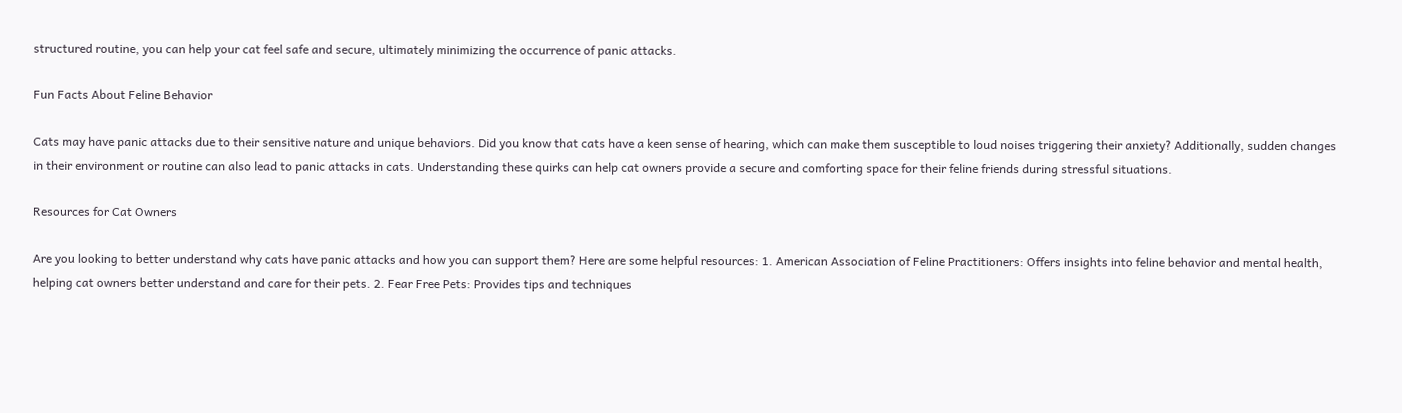structured routine, you can help your cat feel safe and secure, ultimately minimizing the occurrence of panic attacks.

Fun Facts About Feline Behavior

Cats may have panic attacks due to their sensitive nature and unique behaviors. Did you know that cats have a keen sense of hearing, which can make them susceptible to loud noises triggering their anxiety? Additionally, sudden changes in their environment or routine can also lead to panic attacks in cats. Understanding these quirks can help cat owners provide a secure and comforting space for their feline friends during stressful situations.

Resources for Cat Owners

Are you looking to better understand why cats have panic attacks and how you can support them? Here are some helpful resources: 1. American Association of Feline Practitioners: Offers insights into feline behavior and mental health, helping cat owners better understand and care for their pets. 2. Fear Free Pets: Provides tips and techniques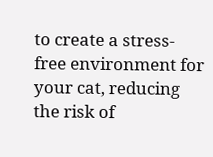to create a stress-free environment for your cat, reducing the risk of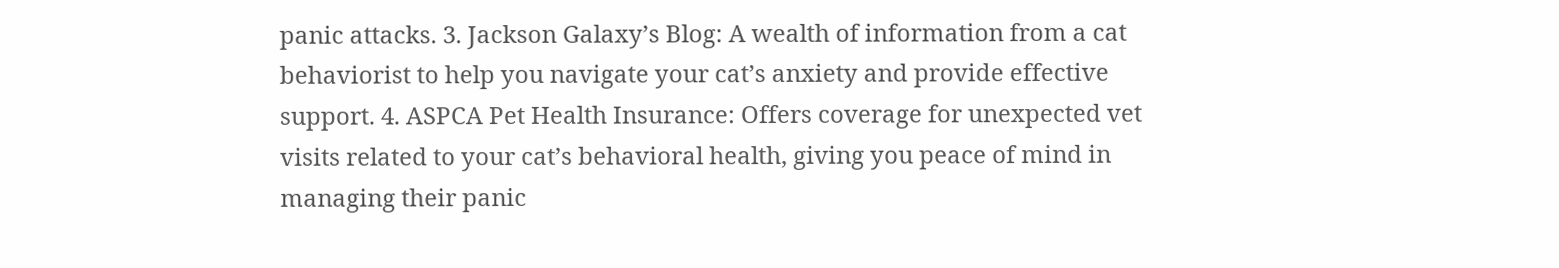panic attacks. 3. Jackson Galaxy’s Blog: A wealth of information from a cat behaviorist to help you navigate your cat’s anxiety and provide effective support. 4. ASPCA Pet Health Insurance: Offers coverage for unexpected vet visits related to your cat’s behavioral health, giving you peace of mind in managing their panic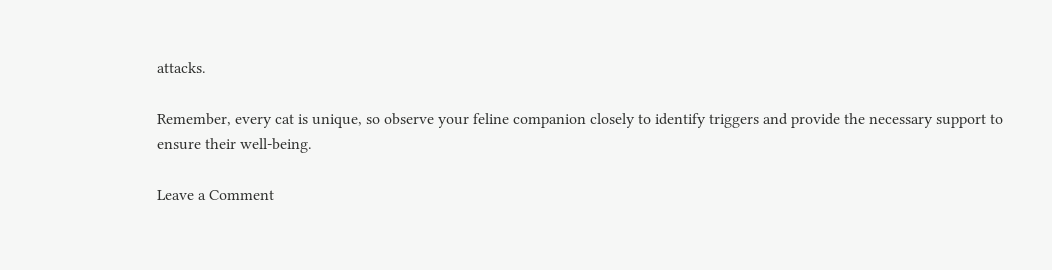attacks.

Remember, every cat is unique, so observe your feline companion closely to identify triggers and provide the necessary support to ensure their well-being.

Leave a Comment